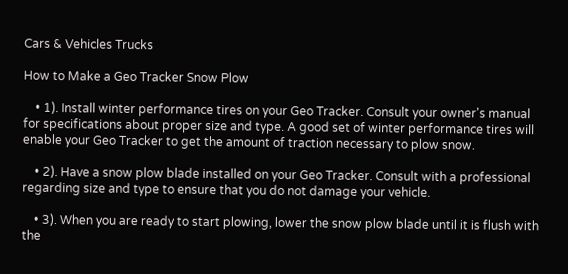Cars & Vehicles Trucks

How to Make a Geo Tracker Snow Plow

    • 1). Install winter performance tires on your Geo Tracker. Consult your owner's manual for specifications about proper size and type. A good set of winter performance tires will enable your Geo Tracker to get the amount of traction necessary to plow snow.

    • 2). Have a snow plow blade installed on your Geo Tracker. Consult with a professional regarding size and type to ensure that you do not damage your vehicle.

    • 3). When you are ready to start plowing, lower the snow plow blade until it is flush with the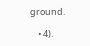ground.

    • 4).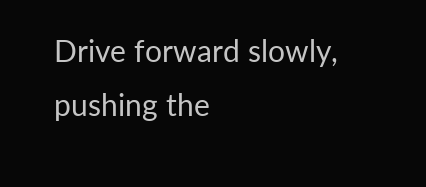Drive forward slowly, pushing the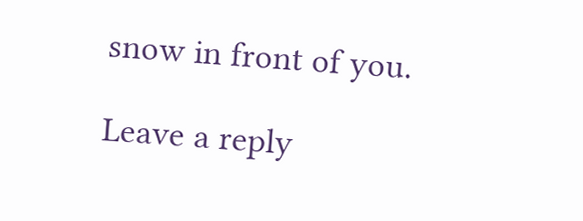snow in front of you.

Leave a reply